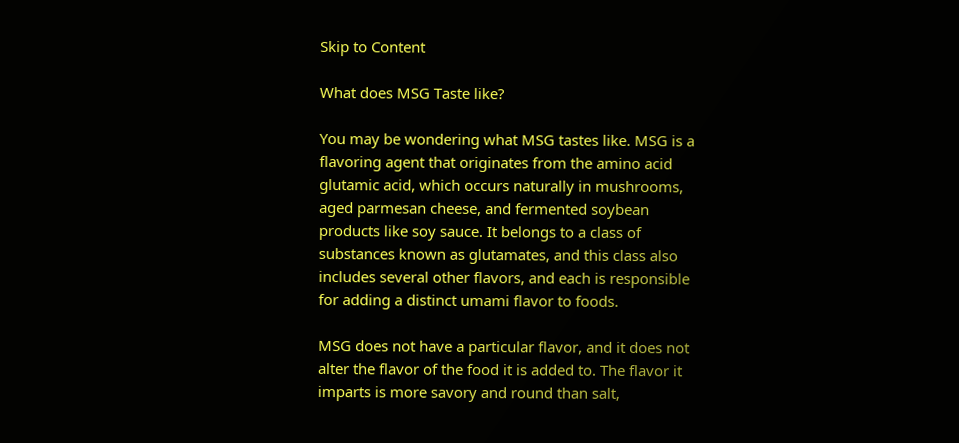Skip to Content

What does MSG Taste like?

You may be wondering what MSG tastes like. MSG is a flavoring agent that originates from the amino acid glutamic acid, which occurs naturally in mushrooms, aged parmesan cheese, and fermented soybean products like soy sauce. It belongs to a class of substances known as glutamates, and this class also includes several other flavors, and each is responsible for adding a distinct umami flavor to foods.

MSG does not have a particular flavor, and it does not alter the flavor of the food it is added to. The flavor it imparts is more savory and round than salt,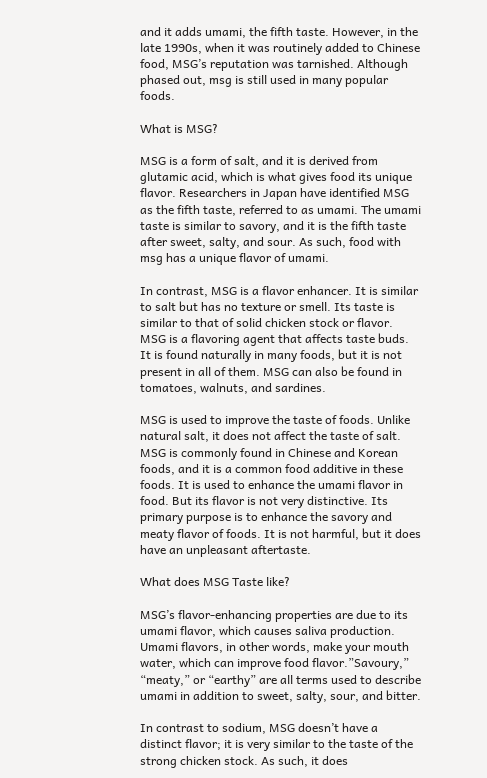and it adds umami, the fifth taste. However, in the late 1990s, when it was routinely added to Chinese food, MSG’s reputation was tarnished. Although phased out, msg is still used in many popular foods.

What is MSG?

MSG is a form of salt, and it is derived from glutamic acid, which is what gives food its unique flavor. Researchers in Japan have identified MSG as the fifth taste, referred to as umami. The umami taste is similar to savory, and it is the fifth taste after sweet, salty, and sour. As such, food with msg has a unique flavor of umami.

In contrast, MSG is a flavor enhancer. It is similar to salt but has no texture or smell. Its taste is similar to that of solid chicken stock or flavor. MSG is a flavoring agent that affects taste buds. It is found naturally in many foods, but it is not present in all of them. MSG can also be found in tomatoes, walnuts, and sardines.

MSG is used to improve the taste of foods. Unlike natural salt, it does not affect the taste of salt. MSG is commonly found in Chinese and Korean foods, and it is a common food additive in these foods. It is used to enhance the umami flavor in food. But its flavor is not very distinctive. Its primary purpose is to enhance the savory and meaty flavor of foods. It is not harmful, but it does have an unpleasant aftertaste.

What does MSG Taste like?

MSG’s flavor-enhancing properties are due to its umami flavor, which causes saliva production. Umami flavors, in other words, make your mouth water, which can improve food flavor.”Savoury,” “meaty,” or “earthy” are all terms used to describe umami in addition to sweet, salty, sour, and bitter.

In contrast to sodium, MSG doesn’t have a distinct flavor; it is very similar to the taste of the strong chicken stock. As such, it does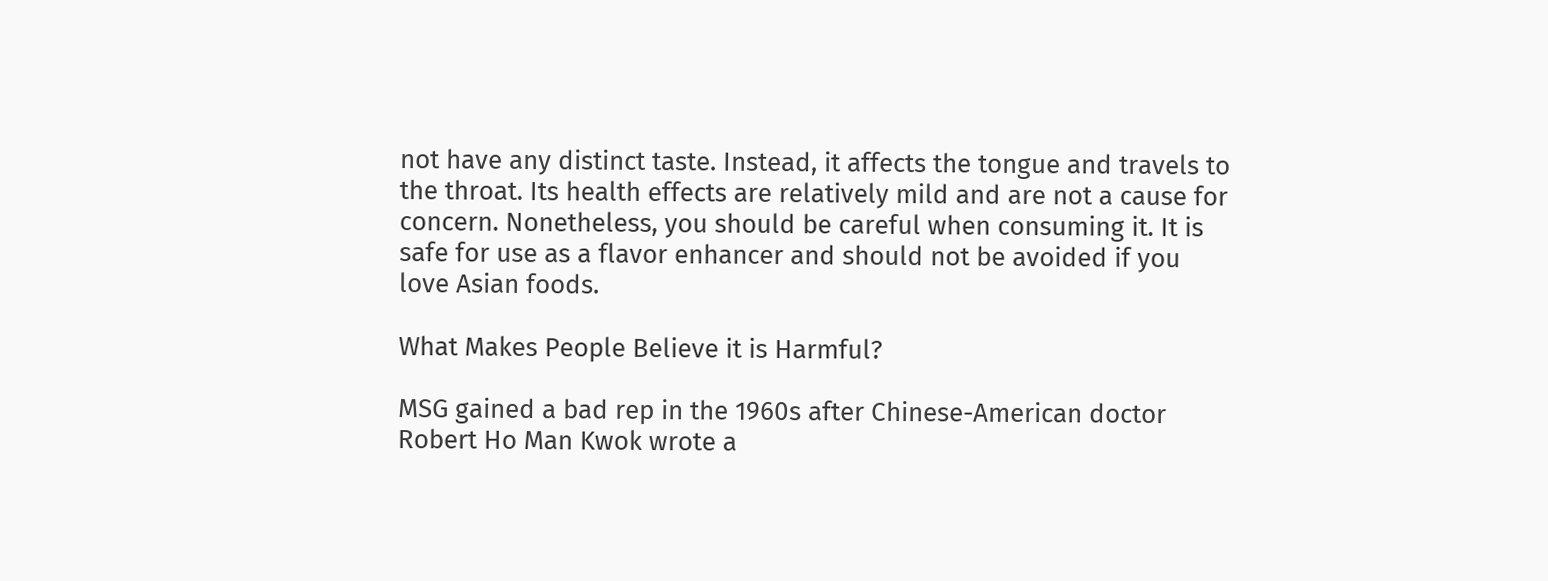not have any distinct taste. Instead, it affects the tongue and travels to the throat. Its health effects are relatively mild and are not a cause for concern. Nonetheless, you should be careful when consuming it. It is safe for use as a flavor enhancer and should not be avoided if you love Asian foods.

What Makes People Believe it is Harmful?

MSG gained a bad rep in the 1960s after Chinese-American doctor Robert Ho Man Kwok wrote a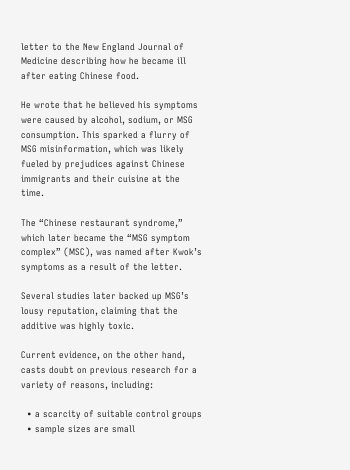letter to the New England Journal of Medicine describing how he became ill after eating Chinese food.

He wrote that he believed his symptoms were caused by alcohol, sodium, or MSG consumption. This sparked a flurry of MSG misinformation, which was likely fueled by prejudices against Chinese immigrants and their cuisine at the time.

The “Chinese restaurant syndrome,” which later became the “MSG symptom complex” (MSC), was named after Kwok’s symptoms as a result of the letter.

Several studies later backed up MSG’s lousy reputation, claiming that the additive was highly toxic.

Current evidence, on the other hand, casts doubt on previous research for a variety of reasons, including:

  • a scarcity of suitable control groups
  • sample sizes are small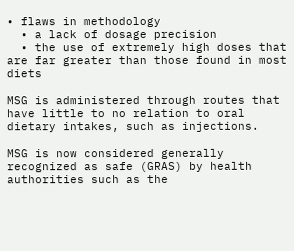• flaws in methodology
  • a lack of dosage precision
  • the use of extremely high doses that are far greater than those found in most diets

MSG is administered through routes that have little to no relation to oral dietary intakes, such as injections.

MSG is now considered generally recognized as safe (GRAS) by health authorities such as the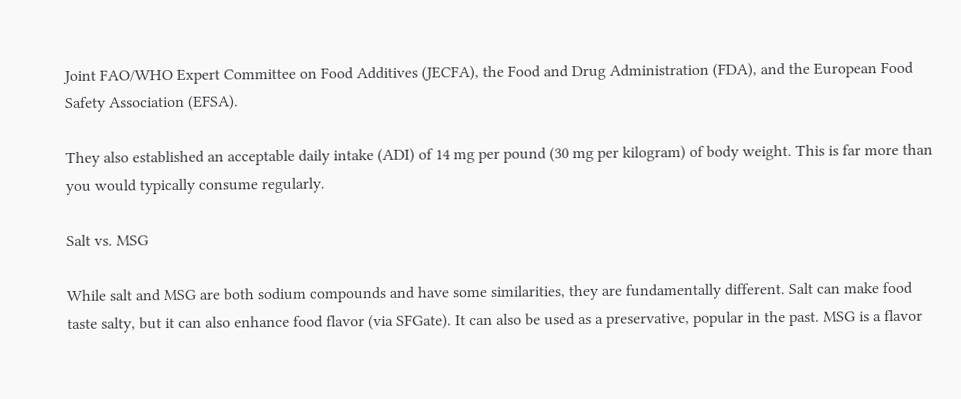Joint FAO/WHO Expert Committee on Food Additives (JECFA), the Food and Drug Administration (FDA), and the European Food Safety Association (EFSA).

They also established an acceptable daily intake (ADI) of 14 mg per pound (30 mg per kilogram) of body weight. This is far more than you would typically consume regularly.

Salt vs. MSG

While salt and MSG are both sodium compounds and have some similarities, they are fundamentally different. Salt can make food taste salty, but it can also enhance food flavor (via SFGate). It can also be used as a preservative, popular in the past. MSG is a flavor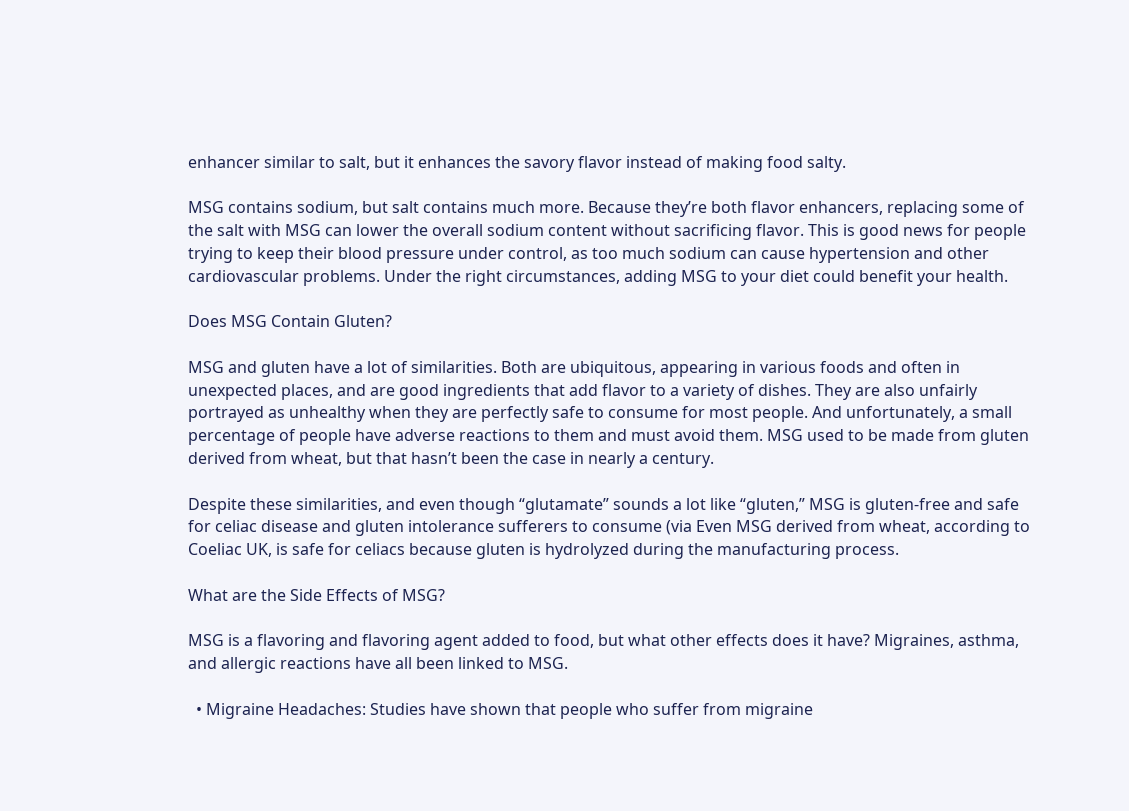enhancer similar to salt, but it enhances the savory flavor instead of making food salty.

MSG contains sodium, but salt contains much more. Because they’re both flavor enhancers, replacing some of the salt with MSG can lower the overall sodium content without sacrificing flavor. This is good news for people trying to keep their blood pressure under control, as too much sodium can cause hypertension and other cardiovascular problems. Under the right circumstances, adding MSG to your diet could benefit your health.

Does MSG Contain Gluten?

MSG and gluten have a lot of similarities. Both are ubiquitous, appearing in various foods and often in unexpected places, and are good ingredients that add flavor to a variety of dishes. They are also unfairly portrayed as unhealthy when they are perfectly safe to consume for most people. And unfortunately, a small percentage of people have adverse reactions to them and must avoid them. MSG used to be made from gluten derived from wheat, but that hasn’t been the case in nearly a century.

Despite these similarities, and even though “glutamate” sounds a lot like “gluten,” MSG is gluten-free and safe for celiac disease and gluten intolerance sufferers to consume (via Even MSG derived from wheat, according to Coeliac UK, is safe for celiacs because gluten is hydrolyzed during the manufacturing process.

What are the Side Effects of MSG?

MSG is a flavoring and flavoring agent added to food, but what other effects does it have? Migraines, asthma, and allergic reactions have all been linked to MSG.

  • Migraine Headaches: Studies have shown that people who suffer from migraine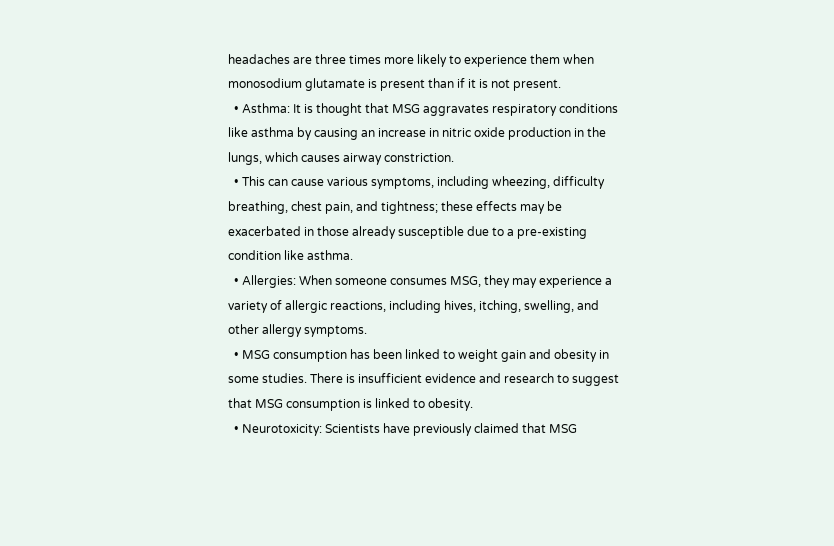headaches are three times more likely to experience them when monosodium glutamate is present than if it is not present.
  • Asthma: It is thought that MSG aggravates respiratory conditions like asthma by causing an increase in nitric oxide production in the lungs, which causes airway constriction.
  • This can cause various symptoms, including wheezing, difficulty breathing, chest pain, and tightness; these effects may be exacerbated in those already susceptible due to a pre-existing condition like asthma.
  • Allergies: When someone consumes MSG, they may experience a variety of allergic reactions, including hives, itching, swelling, and other allergy symptoms.
  • MSG consumption has been linked to weight gain and obesity in some studies. There is insufficient evidence and research to suggest that MSG consumption is linked to obesity.
  • Neurotoxicity: Scientists have previously claimed that MSG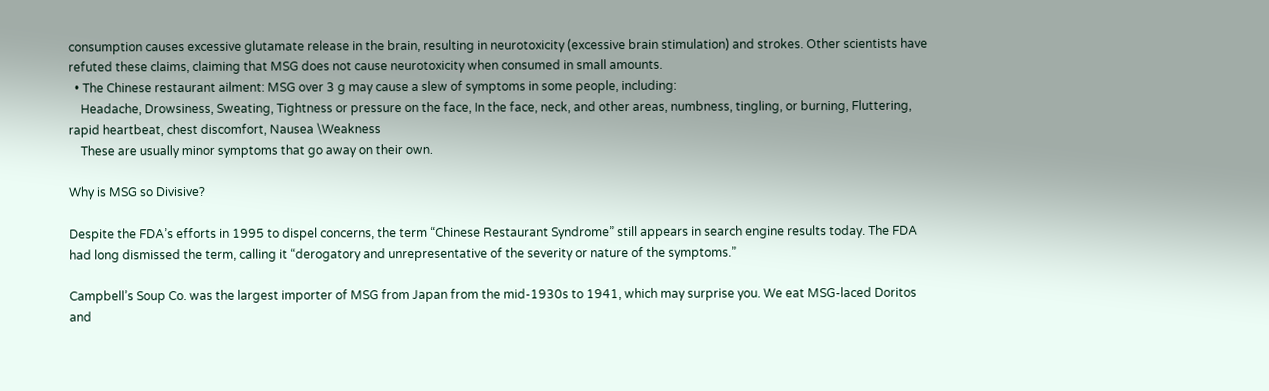consumption causes excessive glutamate release in the brain, resulting in neurotoxicity (excessive brain stimulation) and strokes. Other scientists have refuted these claims, claiming that MSG does not cause neurotoxicity when consumed in small amounts.
  • The Chinese restaurant ailment: MSG over 3 g may cause a slew of symptoms in some people, including:
    Headache, Drowsiness, Sweating, Tightness or pressure on the face, In the face, neck, and other areas, numbness, tingling, or burning, Fluttering, rapid heartbeat, chest discomfort, Nausea \Weakness
    These are usually minor symptoms that go away on their own.

Why is MSG so Divisive?

Despite the FDA’s efforts in 1995 to dispel concerns, the term “Chinese Restaurant Syndrome” still appears in search engine results today. The FDA had long dismissed the term, calling it “derogatory and unrepresentative of the severity or nature of the symptoms.”

Campbell’s Soup Co. was the largest importer of MSG from Japan from the mid-1930s to 1941, which may surprise you. We eat MSG-laced Doritos and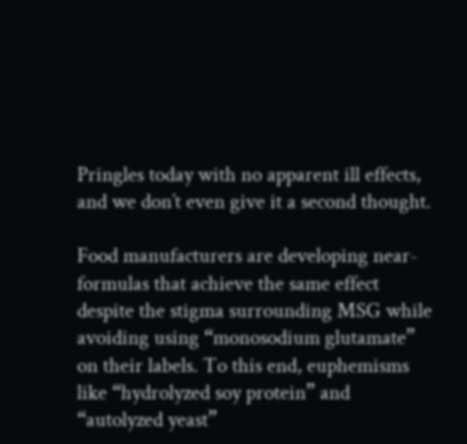Pringles today with no apparent ill effects, and we don’t even give it a second thought.

Food manufacturers are developing near-formulas that achieve the same effect despite the stigma surrounding MSG while avoiding using “monosodium glutamate” on their labels. To this end, euphemisms like “hydrolyzed soy protein” and “autolyzed yeast”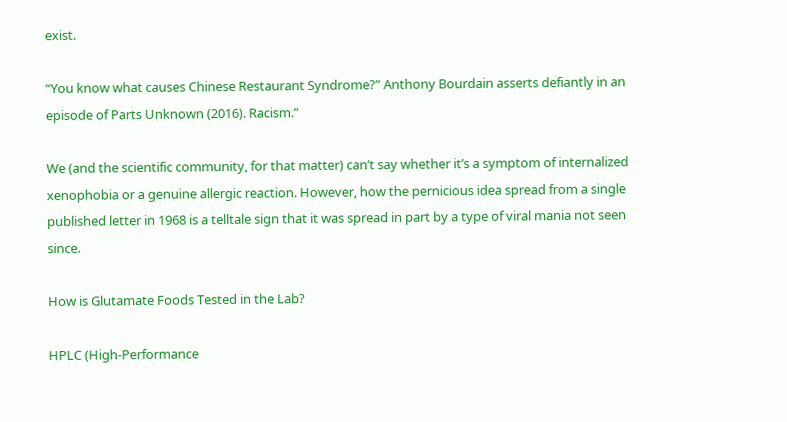exist.

“You know what causes Chinese Restaurant Syndrome?” Anthony Bourdain asserts defiantly in an episode of Parts Unknown (2016). Racism.”

We (and the scientific community, for that matter) can’t say whether it’s a symptom of internalized xenophobia or a genuine allergic reaction. However, how the pernicious idea spread from a single published letter in 1968 is a telltale sign that it was spread in part by a type of viral mania not seen since.

How is Glutamate Foods Tested in the Lab?

HPLC (High-Performance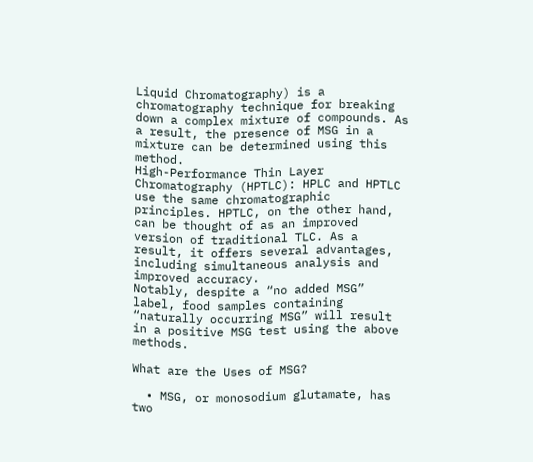Liquid Chromatography) is a chromatography technique for breaking down a complex mixture of compounds. As a result, the presence of MSG in a mixture can be determined using this method.
High-Performance Thin Layer Chromatography (HPTLC): HPLC and HPTLC use the same chromatographic principles. HPTLC, on the other hand, can be thought of as an improved version of traditional TLC. As a result, it offers several advantages, including simultaneous analysis and improved accuracy.
Notably, despite a “no added MSG” label, food samples containing “naturally occurring MSG” will result in a positive MSG test using the above methods.

What are the Uses of MSG?

  • MSG, or monosodium glutamate, has two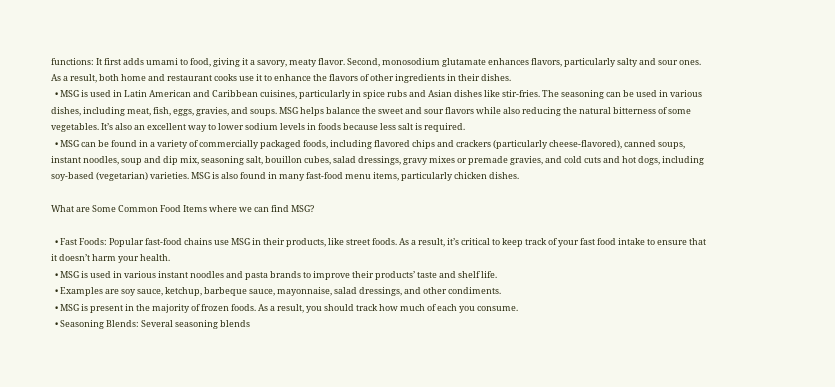functions: It first adds umami to food, giving it a savory, meaty flavor. Second, monosodium glutamate enhances flavors, particularly salty and sour ones. As a result, both home and restaurant cooks use it to enhance the flavors of other ingredients in their dishes.
  • MSG is used in Latin American and Caribbean cuisines, particularly in spice rubs and Asian dishes like stir-fries. The seasoning can be used in various dishes, including meat, fish, eggs, gravies, and soups. MSG helps balance the sweet and sour flavors while also reducing the natural bitterness of some vegetables. It’s also an excellent way to lower sodium levels in foods because less salt is required.
  • MSG can be found in a variety of commercially packaged foods, including flavored chips and crackers (particularly cheese-flavored), canned soups, instant noodles, soup and dip mix, seasoning salt, bouillon cubes, salad dressings, gravy mixes or premade gravies, and cold cuts and hot dogs, including soy-based (vegetarian) varieties. MSG is also found in many fast-food menu items, particularly chicken dishes.

What are Some Common Food Items where we can find MSG?

  • Fast Foods: Popular fast-food chains use MSG in their products, like street foods. As a result, it’s critical to keep track of your fast food intake to ensure that it doesn’t harm your health.
  • MSG is used in various instant noodles and pasta brands to improve their products’ taste and shelf life.
  • Examples are soy sauce, ketchup, barbeque sauce, mayonnaise, salad dressings, and other condiments.
  • MSG is present in the majority of frozen foods. As a result, you should track how much of each you consume.
  • Seasoning Blends: Several seasoning blends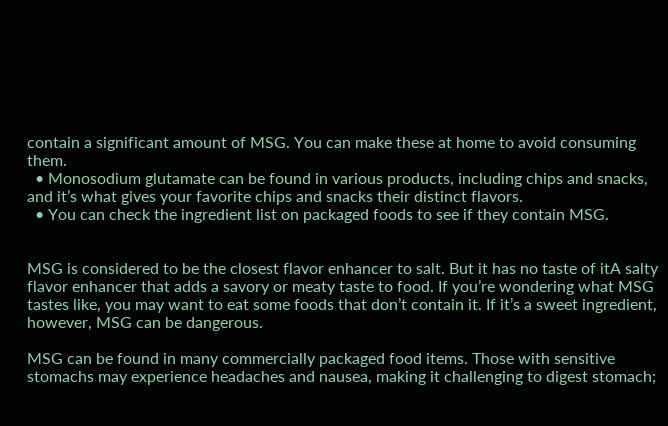contain a significant amount of MSG. You can make these at home to avoid consuming them.
  • Monosodium glutamate can be found in various products, including chips and snacks, and it’s what gives your favorite chips and snacks their distinct flavors.
  • You can check the ingredient list on packaged foods to see if they contain MSG.


MSG is considered to be the closest flavor enhancer to salt. But it has no taste of itA salty flavor enhancer that adds a savory or meaty taste to food. If you’re wondering what MSG tastes like, you may want to eat some foods that don’t contain it. If it’s a sweet ingredient, however, MSG can be dangerous.

MSG can be found in many commercially packaged food items. Those with sensitive stomachs may experience headaches and nausea, making it challenging to digest stomach;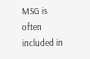MSG is often included in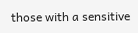those with a sensitive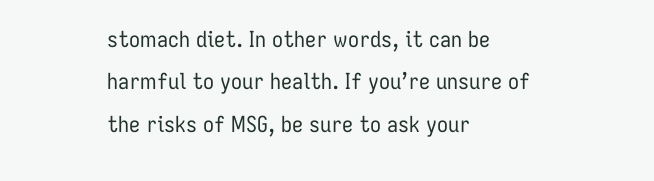stomach diet. In other words, it can be harmful to your health. If you’re unsure of the risks of MSG, be sure to ask your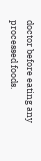doctor before eating any processed foods.